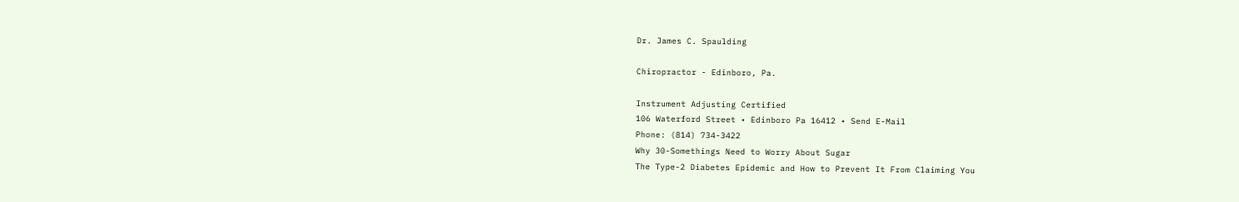Dr. James C. Spaulding

Chiropractor - Edinboro, Pa.

Instrument Adjusting Certified
106 Waterford Street • Edinboro Pa 16412 • Send E-Mail
Phone: (814) 734-3422
Why 30-Somethings Need to Worry About Sugar
The Type-2 Diabetes Epidemic and How to Prevent It From Claiming You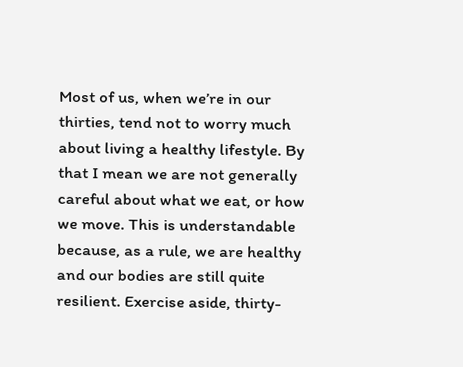Most of us, when we’re in our thirties, tend not to worry much about living a healthy lifestyle. By that I mean we are not generally careful about what we eat, or how we move. This is understandable because, as a rule, we are healthy and our bodies are still quite resilient. Exercise aside, thirty-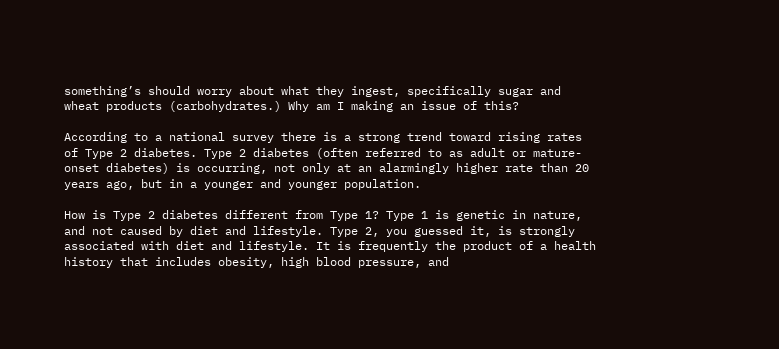something’s should worry about what they ingest, specifically sugar and wheat products (carbohydrates.) Why am I making an issue of this?

According to a national survey there is a strong trend toward rising rates of Type 2 diabetes. Type 2 diabetes (often referred to as adult or mature-onset diabetes) is occurring, not only at an alarmingly higher rate than 20 years ago, but in a younger and younger population.

How is Type 2 diabetes different from Type 1? Type 1 is genetic in nature, and not caused by diet and lifestyle. Type 2, you guessed it, is strongly associated with diet and lifestyle. It is frequently the product of a health history that includes obesity, high blood pressure, and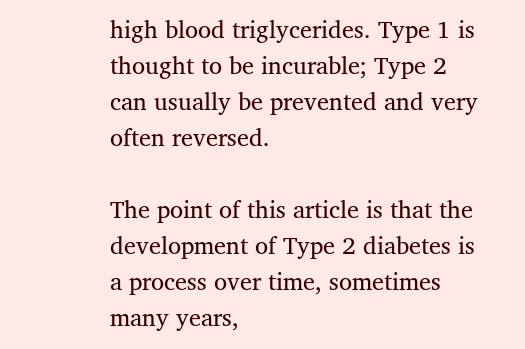high blood triglycerides. Type 1 is thought to be incurable; Type 2 can usually be prevented and very often reversed.

The point of this article is that the development of Type 2 diabetes is a process over time, sometimes many years,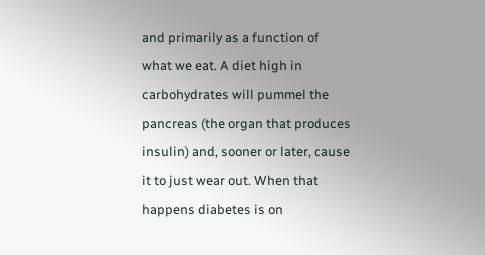and primarily as a function of what we eat. A diet high in carbohydrates will pummel the pancreas (the organ that produces insulin) and, sooner or later, cause it to just wear out. When that happens diabetes is on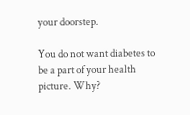your doorstep.

You do not want diabetes to be a part of your health picture. Why?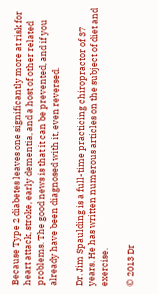Because Type 2 diabetes leaves one significantly more at risk for heart attack, stroke, early dementia, and a host of other related problems. The good news is that it can be prevented, and if you already have been diagnosed with it, even reversed.

Dr. Jim Spaulding is a full-time practicing chiropractor of 37 years. He has written numerous articles on the subject of diet and exercise.

© 2013 Dr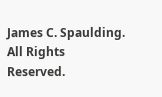James C. Spaulding. All Rights Reserved.